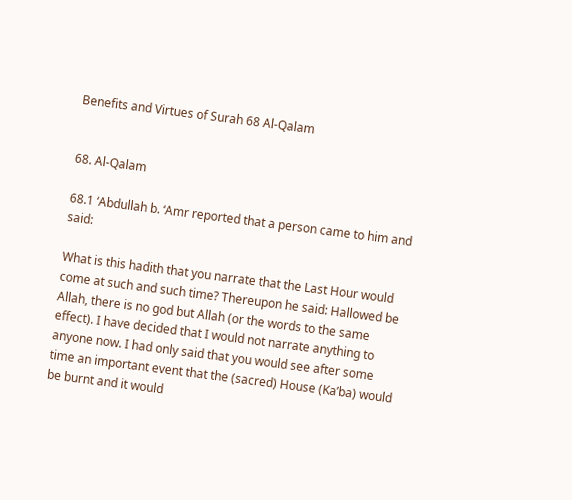Benefits and Virtues of Surah 68 Al-Qalam


68. Al-Qalam

68.1 ‘Abdullah b. ‘Amr reported that a person came to him and said:

What is this hadith that you narrate that the Last Hour would come at such and such time? Thereupon he said: Hallowed be Allah, there is no god but Allah (or the words to the same effect). I have decided that I would not narrate anything to anyone now. I had only said that you would see after some time an important event that the (sacred) House (Ka’ba) would be burnt and it would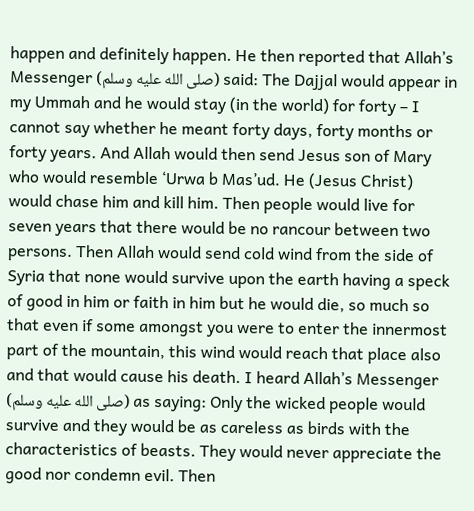happen and definitely happen. He then reported that Allah’s Messenger (صلى الله عليه وسلم) said: The Dajjal would appear in my Ummah and he would stay (in the world) for forty – I cannot say whether he meant forty days, forty months or forty years. And Allah would then send Jesus son of Mary who would resemble ‘Urwa b Mas’ud. He (Jesus Christ) would chase him and kill him. Then people would live for seven years that there would be no rancour between two persons. Then Allah would send cold wind from the side of Syria that none would survive upon the earth having a speck of good in him or faith in him but he would die, so much so that even if some amongst you were to enter the innermost part of the mountain, this wind would reach that place also and that would cause his death. I heard Allah’s Messenger (صلى الله عليه وسلم) as saying: Only the wicked people would survive and they would be as careless as birds with the characteristics of beasts. They would never appreciate the good nor condemn evil. Then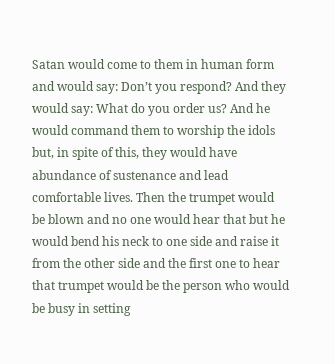Satan would come to them in human form and would say: Don’t you respond? And they would say: What do you order us? And he would command them to worship the idols but, in spite of this, they would have abundance of sustenance and lead comfortable lives. Then the trumpet would be blown and no one would hear that but he would bend his neck to one side and raise it from the other side and the first one to hear that trumpet would be the person who would be busy in setting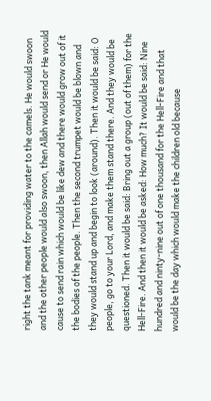right the tank meant for providing water to the camels. He would swoon and the other people would also swoon, then Allah would send or He would cause to send rain which would be like dew and there would grow out of it the bodies of the people. Then the second trumpet would be blown and they would stand up and begin to look (around). Then it would be said: O people, go to your Lord, and make them stand there. And they would be questioned. Then it would be said: Bring out a group (out of them) for the Hell-Fire. And then it would be asked: How much? It would be said: Nine hundred and ninty-nine out of one thousand for the Hell-Fire and that would be the day which would make the children old because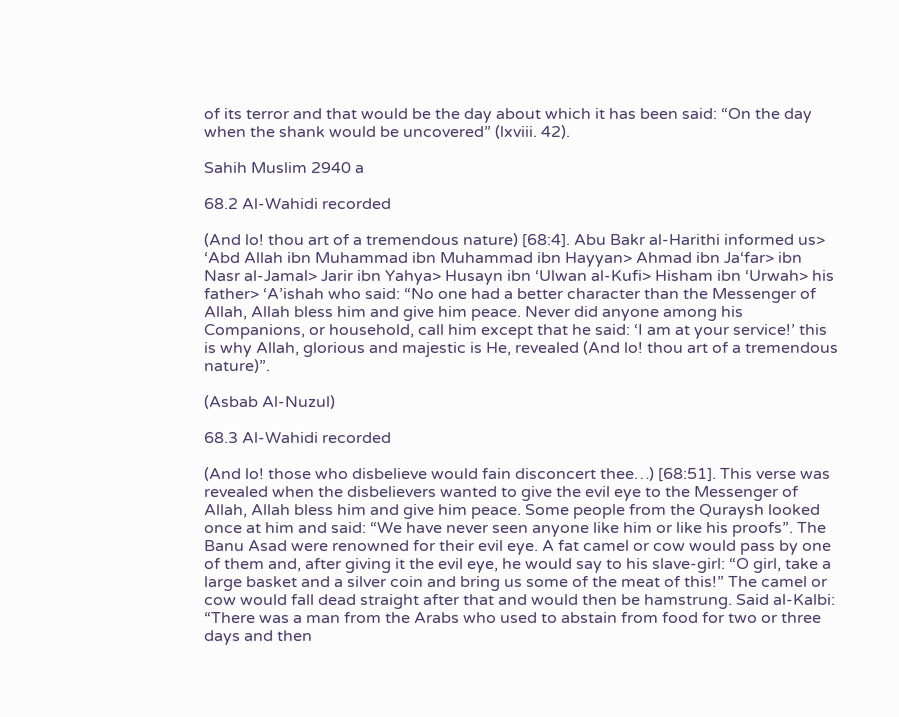of its terror and that would be the day about which it has been said: “On the day when the shank would be uncovered” (lxviii. 42).

Sahih Muslim 2940 a

68.2 Al-Wahidi recorded

(And lo! thou art of a tremendous nature) [68:4]. Abu Bakr al-Harithi informed us> ‘Abd Allah ibn Muhammad ibn Muhammad ibn Hayyan> Ahmad ibn Ja‘far> ibn Nasr al-Jamal> Jarir ibn Yahya> Husayn ibn ‘Ulwan al-Kufi> Hisham ibn ‘Urwah> his father> ‘A’ishah who said: “No one had a better character than the Messenger of Allah, Allah bless him and give him peace. Never did anyone among his Companions, or household, call him except that he said: ‘I am at your service!’ this is why Allah, glorious and majestic is He, revealed (And lo! thou art of a tremendous nature)”.

(Asbab Al-Nuzul)

68.3 Al-Wahidi recorded

(And lo! those who disbelieve would fain disconcert thee…) [68:51]. This verse was revealed when the disbelievers wanted to give the evil eye to the Messenger of Allah, Allah bless him and give him peace. Some people from the Quraysh looked once at him and said: “We have never seen anyone like him or like his proofs”. The Banu Asad were renowned for their evil eye. A fat camel or cow would pass by one of them and, after giving it the evil eye, he would say to his slave-girl: “O girl, take a large basket and a silver coin and bring us some of the meat of this!” The camel or cow would fall dead straight after that and would then be hamstrung. Said al-Kalbi: “There was a man from the Arabs who used to abstain from food for two or three days and then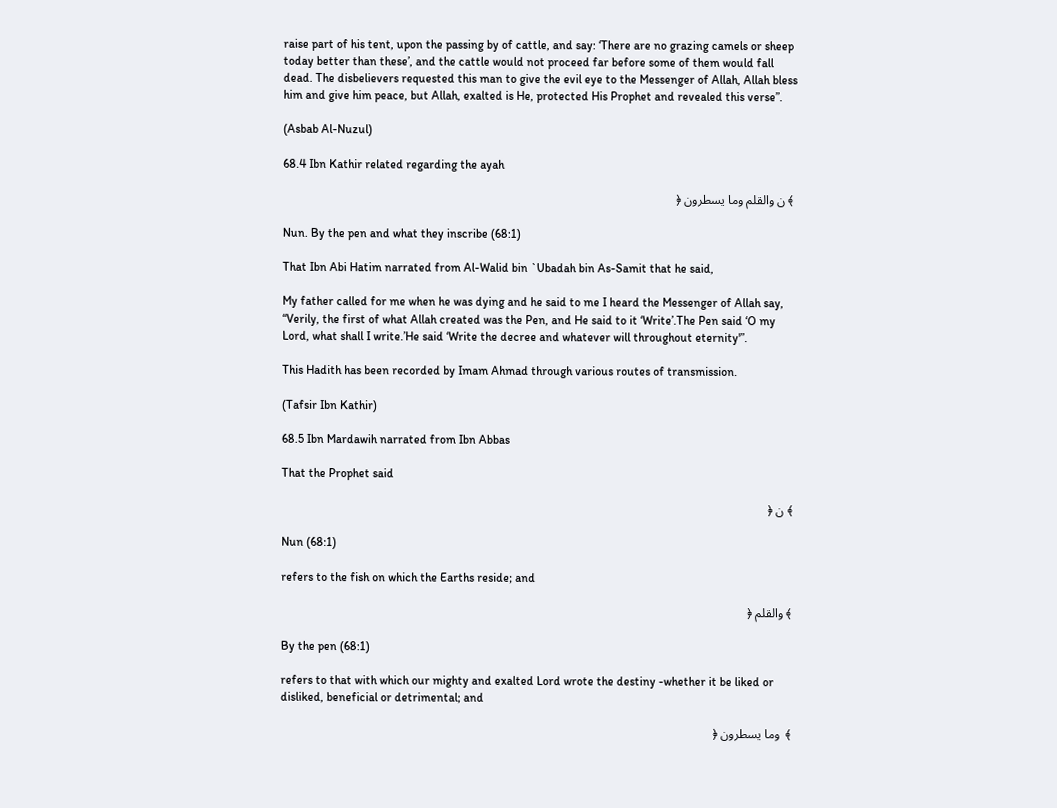raise part of his tent, upon the passing by of cattle, and say: ‘There are no grazing camels or sheep today better than these’, and the cattle would not proceed far before some of them would fall dead. The disbelievers requested this man to give the evil eye to the Messenger of Allah, Allah bless him and give him peace, but Allah, exalted is He, protected His Prophet and revealed this verse”.

(Asbab Al-Nuzul)

68.4 Ibn Kathir related regarding the ayah

 ﴾ ن والقلم وما يسطرون ﴿

Nun. By the pen and what they inscribe (68:1)

That Ibn Abi Hatim narrated from Al-Walid bin `Ubadah bin As-Samit that he said,

My father called for me when he was dying and he said to me I heard the Messenger of Allah say, “Verily, the first of what Allah created was the Pen, and He said to it ‘Write’.The Pen said ‘O my Lord, what shall I write.’He said ‘Write the decree and whatever will throughout eternity'”.

This Hadith has been recorded by Imam Ahmad through various routes of transmission.

(Tafsir Ibn Kathir)

68.5 Ibn Mardawih narrated from Ibn Abbas

That the Prophet said

 ﴾ ن ﴿

Nun (68:1)

refers to the fish on which the Earths reside; and

 ﴾ والقلم ﴿

By the pen (68:1)

refers to that with which our mighty and exalted Lord wrote the destiny -whether it be liked or disliked, beneficial or detrimental; and

 ﴾  وما يسطرون ﴿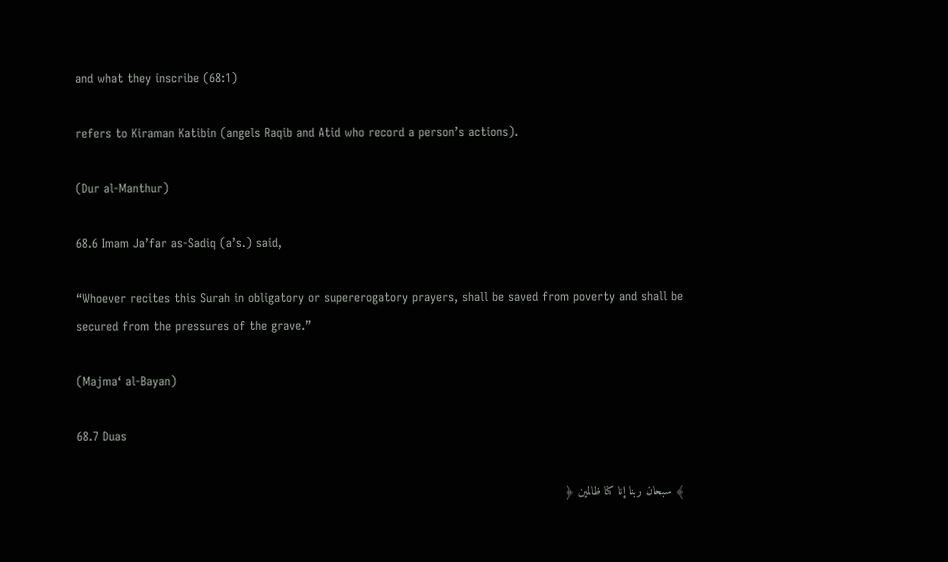and what they inscribe (68:1)

refers to Kiraman Katibin (angels Raqib and Atid who record a person’s actions).

(Dur al-Manthur)

68.6 Imam Ja’far as-Sadiq (a’s.) said,

“Whoever recites this Surah in obligatory or supererogatory prayers, shall be saved from poverty and shall be secured from the pressures of the grave.”

(Majma‘ al-Bayan)

68.7 Duas

﴾ سبحان ربنا إنا كنا ظالمين ﴿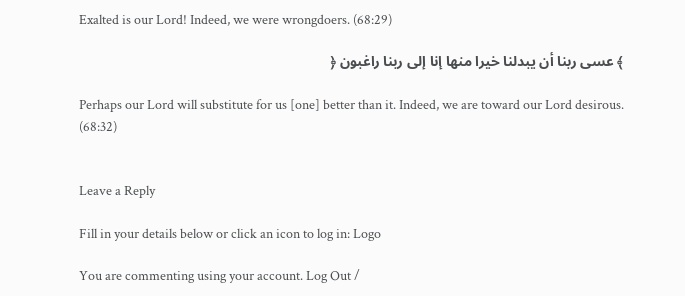Exalted is our Lord! Indeed, we were wrongdoers. (68:29)

﴾ عسى ربنا أن يبدلنا خيرا منها إنا إلى ربنا راغبون ﴿

Perhaps our Lord will substitute for us [one] better than it. Indeed, we are toward our Lord desirous. (68:32)


Leave a Reply

Fill in your details below or click an icon to log in: Logo

You are commenting using your account. Log Out /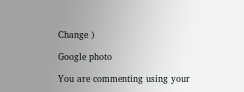Change )

Google photo

You are commenting using your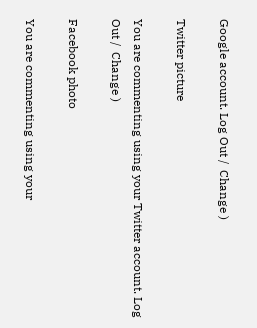Google account. Log Out /  Change )

Twitter picture

You are commenting using your Twitter account. Log Out /  Change )

Facebook photo

You are commenting using your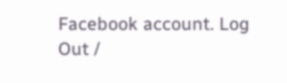Facebook account. Log Out /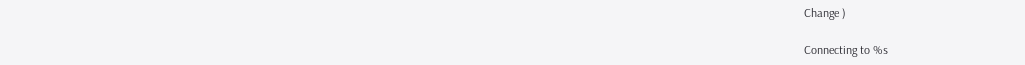Change )

Connecting to %s